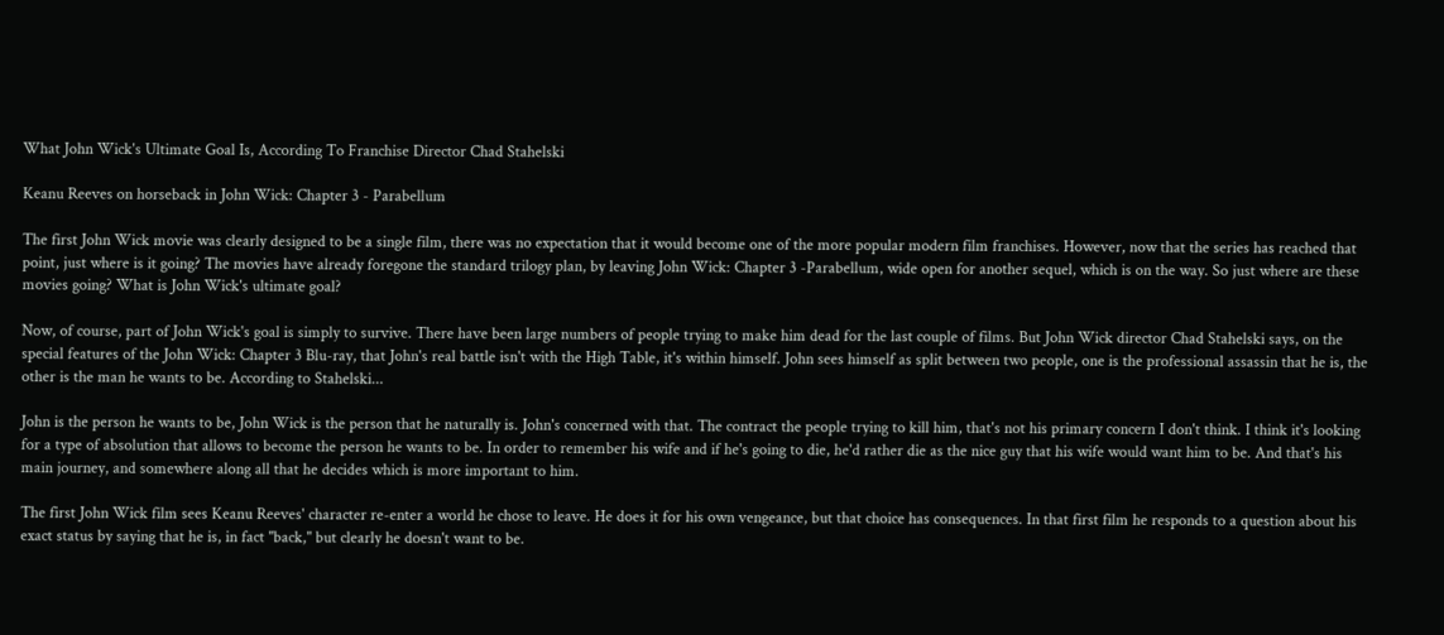What John Wick's Ultimate Goal Is, According To Franchise Director Chad Stahelski

Keanu Reeves on horseback in John Wick: Chapter 3 - Parabellum

The first John Wick movie was clearly designed to be a single film, there was no expectation that it would become one of the more popular modern film franchises. However, now that the series has reached that point, just where is it going? The movies have already foregone the standard trilogy plan, by leaving John Wick: Chapter 3 -Parabellum, wide open for another sequel, which is on the way. So just where are these movies going? What is John Wick's ultimate goal?

Now, of course, part of John Wick's goal is simply to survive. There have been large numbers of people trying to make him dead for the last couple of films. But John Wick director Chad Stahelski says, on the special features of the John Wick: Chapter 3 Blu-ray, that John's real battle isn't with the High Table, it's within himself. John sees himself as split between two people, one is the professional assassin that he is, the other is the man he wants to be. According to Stahelski...

John is the person he wants to be, John Wick is the person that he naturally is. John's concerned with that. The contract the people trying to kill him, that's not his primary concern I don't think. I think it's looking for a type of absolution that allows to become the person he wants to be. In order to remember his wife and if he's going to die, he'd rather die as the nice guy that his wife would want him to be. And that's his main journey, and somewhere along all that he decides which is more important to him.

The first John Wick film sees Keanu Reeves' character re-enter a world he chose to leave. He does it for his own vengeance, but that choice has consequences. In that first film he responds to a question about his exact status by saying that he is, in fact "back," but clearly he doesn't want to be.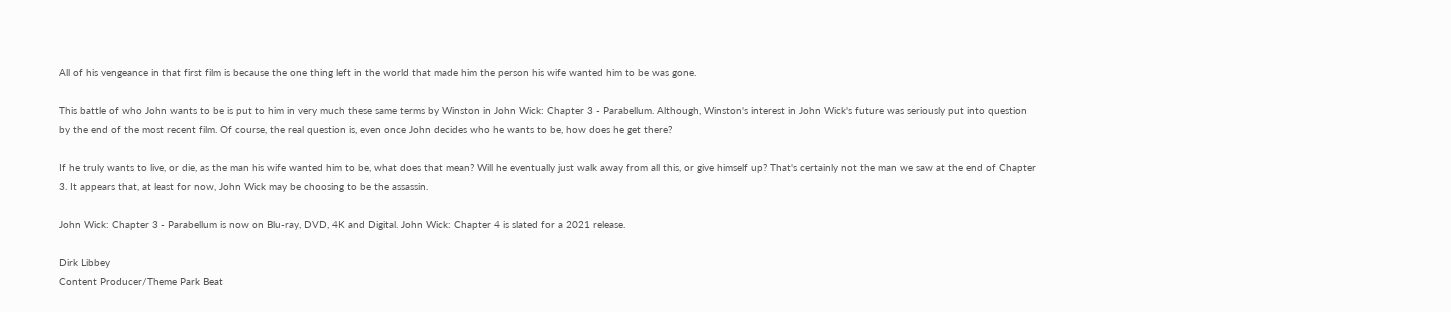All of his vengeance in that first film is because the one thing left in the world that made him the person his wife wanted him to be was gone.

This battle of who John wants to be is put to him in very much these same terms by Winston in John Wick: Chapter 3 - Parabellum. Although, Winston's interest in John Wick's future was seriously put into question by the end of the most recent film. Of course, the real question is, even once John decides who he wants to be, how does he get there?

If he truly wants to live, or die, as the man his wife wanted him to be, what does that mean? Will he eventually just walk away from all this, or give himself up? That's certainly not the man we saw at the end of Chapter 3. It appears that, at least for now, John Wick may be choosing to be the assassin.

John Wick: Chapter 3 - Parabellum is now on Blu-ray, DVD, 4K and Digital. John Wick: Chapter 4 is slated for a 2021 release.

Dirk Libbey
Content Producer/Theme Park Beat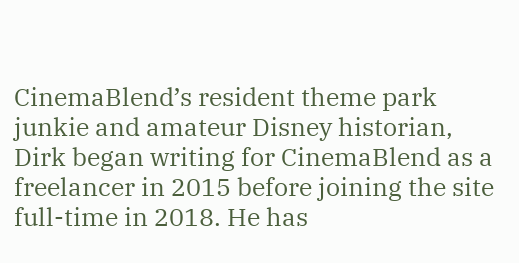CinemaBlend’s resident theme park junkie and amateur Disney historian, Dirk began writing for CinemaBlend as a freelancer in 2015 before joining the site full-time in 2018. He has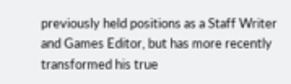previously held positions as a Staff Writer and Games Editor, but has more recently transformed his true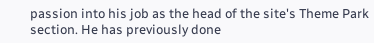passion into his job as the head of the site's Theme Park section. He has previously done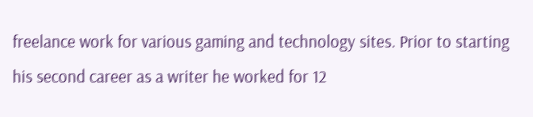freelance work for various gaming and technology sites. Prior to starting his second career as a writer he worked for 12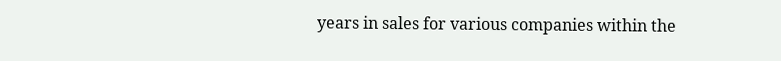years in sales for various companies within the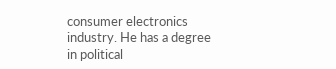consumer electronics industry. He has a degree in political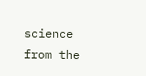science from the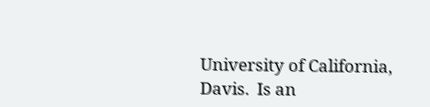University of California, Davis.  Is an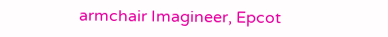armchair Imagineer, Epcot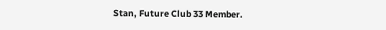Stan, Future Club 33 Member.